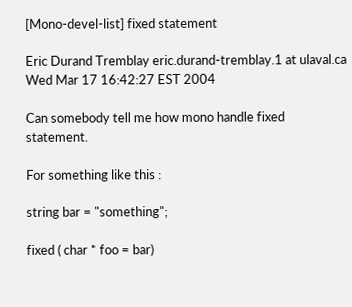[Mono-devel-list] fixed statement

Eric Durand Tremblay eric.durand-tremblay.1 at ulaval.ca
Wed Mar 17 16:42:27 EST 2004

Can somebody tell me how mono handle fixed statement.

For something like this :

string bar = "something";

fixed ( char * foo = bar)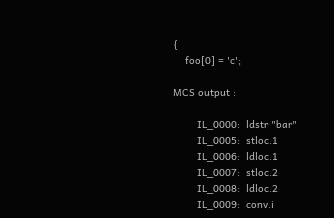{
    foo[0] = 'c';

MCS output :

        IL_0000:  ldstr "bar"
        IL_0005:  stloc.1
        IL_0006:  ldloc.1
        IL_0007:  stloc.2
        IL_0008:  ldloc.2
        IL_0009:  conv.i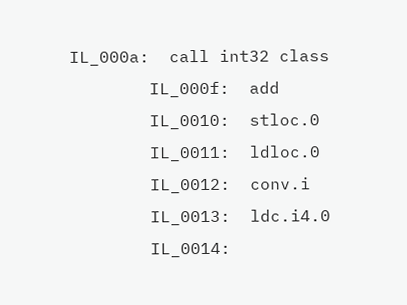IL_000a:  call int32 class
        IL_000f:  add
        IL_0010:  stloc.0
        IL_0011:  ldloc.0
        IL_0012:  conv.i
        IL_0013:  ldc.i4.0
        IL_0014: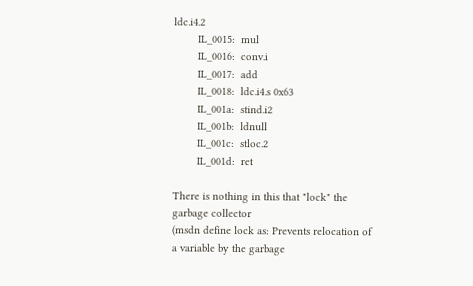ldc.i4.2
        IL_0015:  mul
        IL_0016:  conv.i
        IL_0017:  add
        IL_0018:  ldc.i4.s 0x63
        IL_001a:  stind.i2
        IL_001b:  ldnull
        IL_001c:  stloc.2
        IL_001d:  ret

There is nothing in this that "lock" the garbage collector
(msdn define lock as: Prevents relocation of a variable by the garbage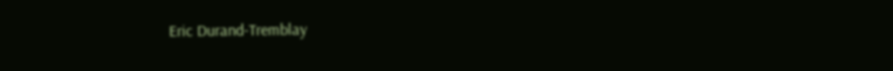Eric Durand-Tremblay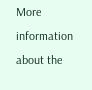More information about the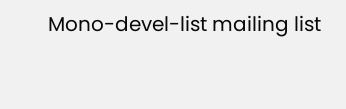Mono-devel-list mailing list